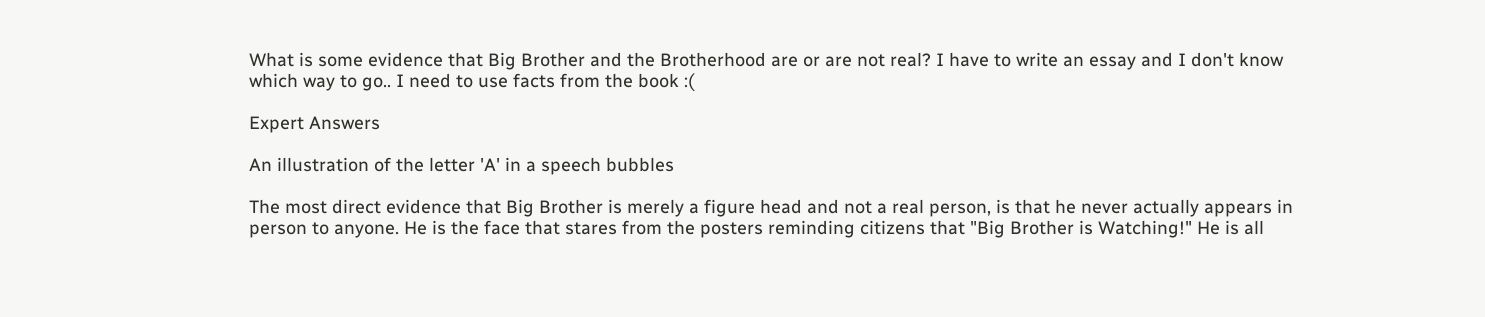What is some evidence that Big Brother and the Brotherhood are or are not real? I have to write an essay and I don't know which way to go.. I need to use facts from the book :(

Expert Answers

An illustration of the letter 'A' in a speech bubbles

The most direct evidence that Big Brother is merely a figure head and not a real person, is that he never actually appears in person to anyone. He is the face that stares from the posters reminding citizens that "Big Brother is Watching!" He is all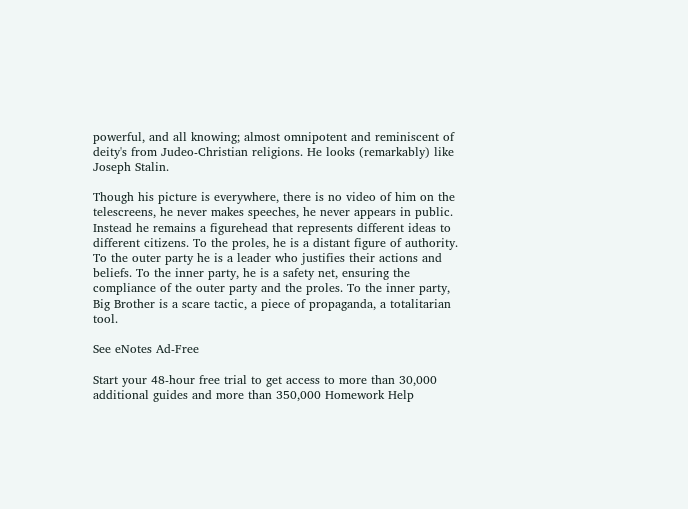powerful, and all knowing; almost omnipotent and reminiscent of deity's from Judeo-Christian religions. He looks (remarkably) like Joseph Stalin.

Though his picture is everywhere, there is no video of him on the telescreens, he never makes speeches, he never appears in public. Instead he remains a figurehead that represents different ideas to different citizens. To the proles, he is a distant figure of authority. To the outer party he is a leader who justifies their actions and beliefs. To the inner party, he is a safety net, ensuring the compliance of the outer party and the proles. To the inner party, Big Brother is a scare tactic, a piece of propaganda, a totalitarian tool.

See eNotes Ad-Free

Start your 48-hour free trial to get access to more than 30,000 additional guides and more than 350,000 Homework Help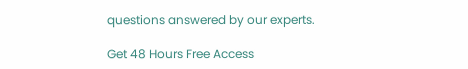questions answered by our experts.

Get 48 Hours Free Access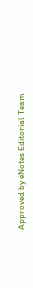Approved by eNotes Editorial Team